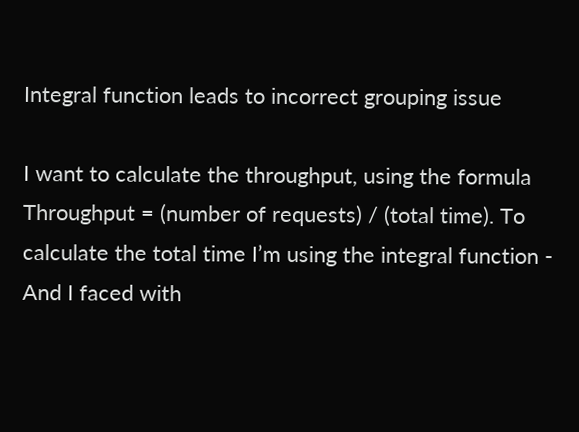Integral function leads to incorrect grouping issue

I want to calculate the throughput, using the formula Throughput = (number of requests) / (total time). To calculate the total time I’m using the integral function - And I faced with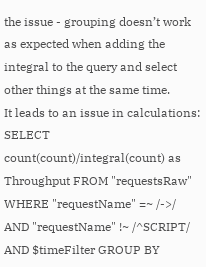the issue - grouping doesn’t work as expected when adding the integral to the query and select other things at the same time.
It leads to an issue in calculations:
SELECT count(count)/integral(count) as Throughput FROM "requestsRaw" WHERE "requestName" =~ /->/ AND "requestName" !~ /^SCRIPT/ AND $timeFilter GROUP BY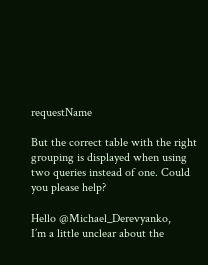requestName

But the correct table with the right grouping is displayed when using two queries instead of one. Could you please help?

Hello @Michael_Derevyanko,
I’m a little unclear about the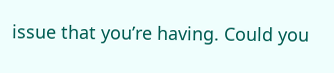issue that you’re having. Could you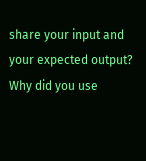share your input and your expected output? Why did you use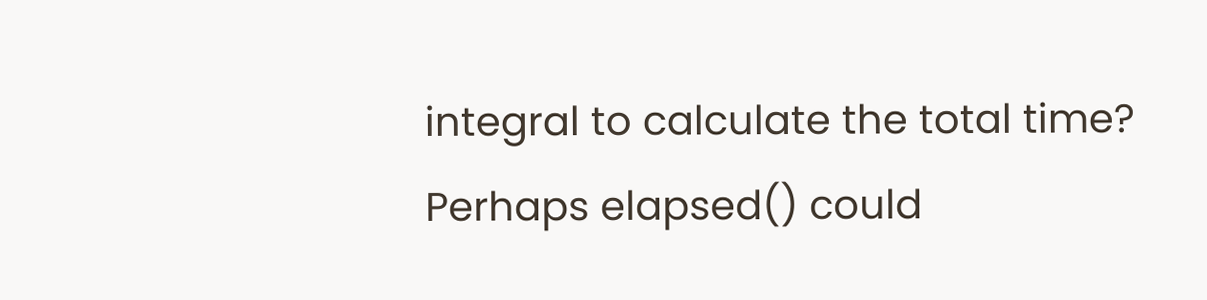integral to calculate the total time? Perhaps elapsed() could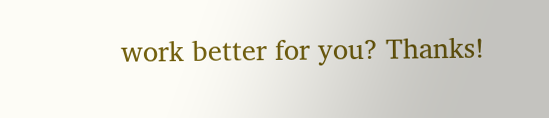work better for you? Thanks!